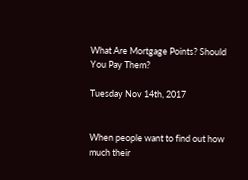What Are Mortgage Points? Should You Pay Them?

Tuesday Nov 14th, 2017


When people want to find out how much their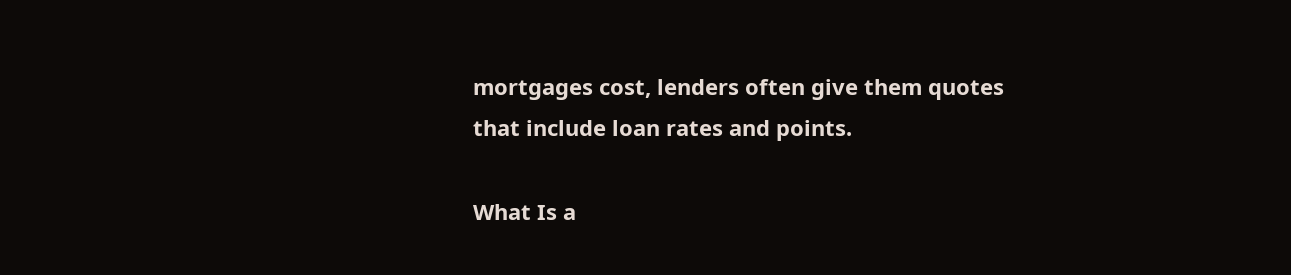mortgages cost, lenders often give them quotes that include loan rates and points.

What Is a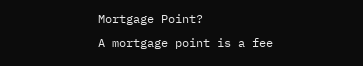Mortgage Point?
A mortgage point is a fee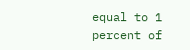equal to 1 percent of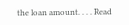the loan amount. . . . Read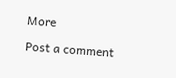More

Post a comment